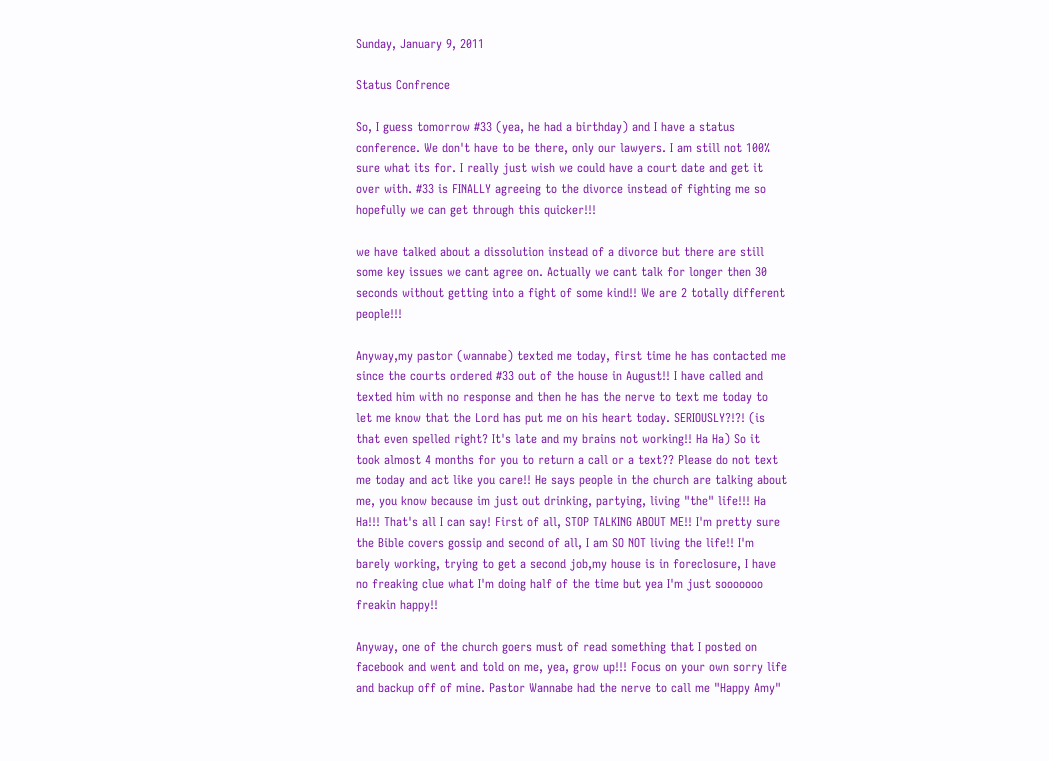Sunday, January 9, 2011

Status Confrence

So, I guess tomorrow #33 (yea, he had a birthday) and I have a status conference. We don't have to be there, only our lawyers. I am still not 100% sure what its for. I really just wish we could have a court date and get it over with. #33 is FINALLY agreeing to the divorce instead of fighting me so hopefully we can get through this quicker!!!

we have talked about a dissolution instead of a divorce but there are still some key issues we cant agree on. Actually we cant talk for longer then 30 seconds without getting into a fight of some kind!! We are 2 totally different people!!!

Anyway,my pastor (wannabe) texted me today, first time he has contacted me since the courts ordered #33 out of the house in August!! I have called and texted him with no response and then he has the nerve to text me today to let me know that the Lord has put me on his heart today. SERIOUSLY?!?! (is that even spelled right? It's late and my brains not working!! Ha Ha) So it took almost 4 months for you to return a call or a text?? Please do not text me today and act like you care!! He says people in the church are talking about me, you know because im just out drinking, partying, living "the" life!!! Ha Ha!!! That's all I can say! First of all, STOP TALKING ABOUT ME!! I'm pretty sure the Bible covers gossip and second of all, I am SO NOT living the life!! I'm barely working, trying to get a second job,my house is in foreclosure, I have no freaking clue what I'm doing half of the time but yea I'm just sooooooo freakin happy!!

Anyway, one of the church goers must of read something that I posted on facebook and went and told on me, yea, grow up!!! Focus on your own sorry life and backup off of mine. Pastor Wannabe had the nerve to call me "Happy Amy"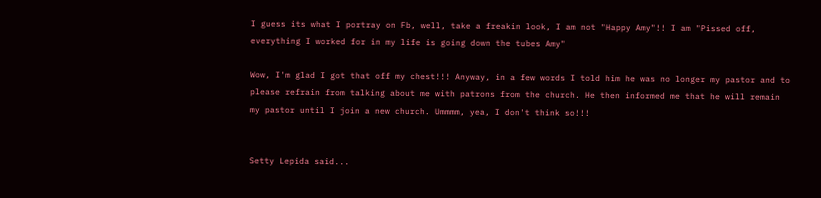I guess its what I portray on Fb, well, take a freakin look, I am not "Happy Amy"!! I am "Pissed off, everything I worked for in my life is going down the tubes Amy"

Wow, I'm glad I got that off my chest!!! Anyway, in a few words I told him he was no longer my pastor and to please refrain from talking about me with patrons from the church. He then informed me that he will remain my pastor until I join a new church. Ummmm, yea, I don't think so!!!


Setty Lepida said...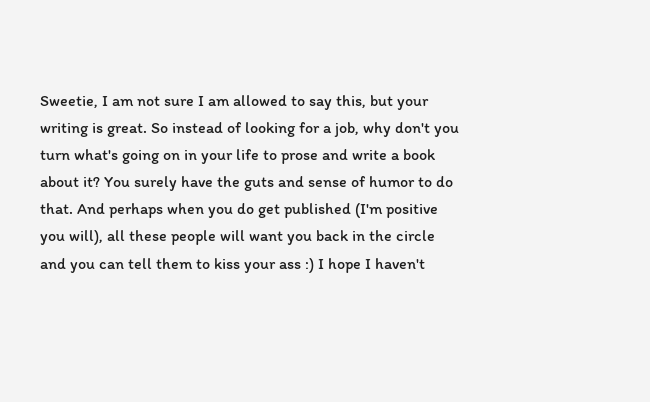Sweetie, I am not sure I am allowed to say this, but your writing is great. So instead of looking for a job, why don't you turn what's going on in your life to prose and write a book about it? You surely have the guts and sense of humor to do that. And perhaps when you do get published (I'm positive you will), all these people will want you back in the circle and you can tell them to kiss your ass :) I hope I haven't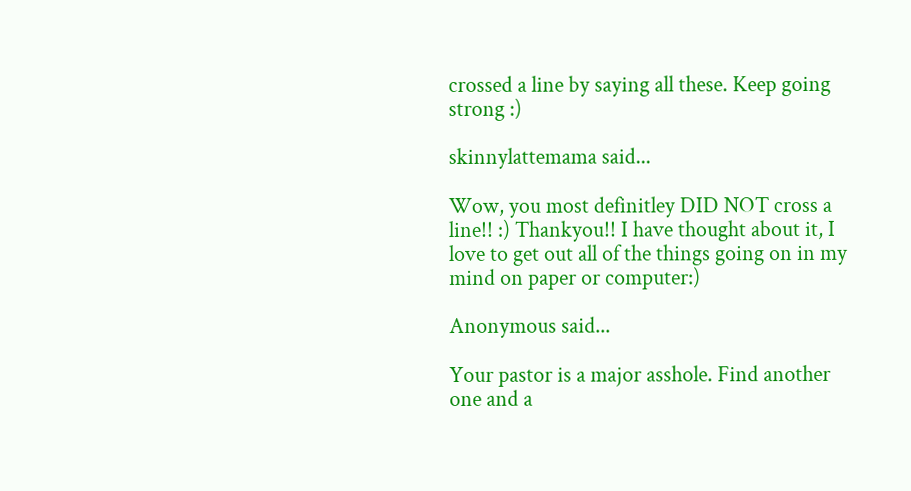crossed a line by saying all these. Keep going strong :)

skinnylattemama said...

Wow, you most definitley DID NOT cross a line!! :) Thankyou!! I have thought about it, I love to get out all of the things going on in my mind on paper or computer:)

Anonymous said...

Your pastor is a major asshole. Find another one and a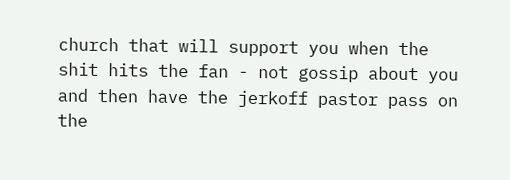church that will support you when the shit hits the fan - not gossip about you and then have the jerkoff pastor pass on the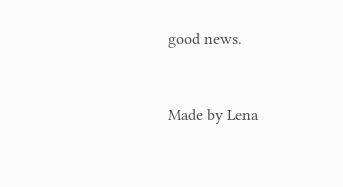good news.


Made by Lena